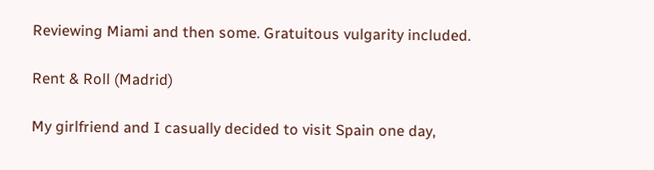Reviewing Miami and then some. Gratuitous vulgarity included.

Rent & Roll (Madrid)

My girlfriend and I casually decided to visit Spain one day,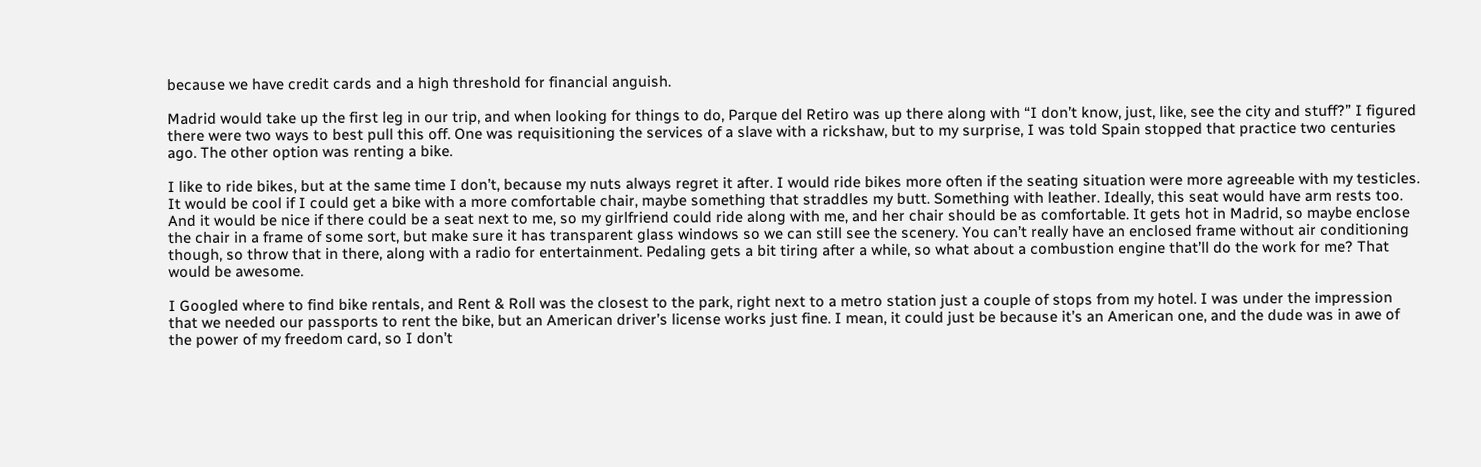because we have credit cards and a high threshold for financial anguish.

Madrid would take up the first leg in our trip, and when looking for things to do, Parque del Retiro was up there along with “I don’t know, just, like, see the city and stuff?” I figured there were two ways to best pull this off. One was requisitioning the services of a slave with a rickshaw, but to my surprise, I was told Spain stopped that practice two centuries ago. The other option was renting a bike.

I like to ride bikes, but at the same time I don’t, because my nuts always regret it after. I would ride bikes more often if the seating situation were more agreeable with my testicles. It would be cool if I could get a bike with a more comfortable chair, maybe something that straddles my butt. Something with leather. Ideally, this seat would have arm rests too. And it would be nice if there could be a seat next to me, so my girlfriend could ride along with me, and her chair should be as comfortable. It gets hot in Madrid, so maybe enclose the chair in a frame of some sort, but make sure it has transparent glass windows so we can still see the scenery. You can’t really have an enclosed frame without air conditioning though, so throw that in there, along with a radio for entertainment. Pedaling gets a bit tiring after a while, so what about a combustion engine that’ll do the work for me? That would be awesome.

I Googled where to find bike rentals, and Rent & Roll was the closest to the park, right next to a metro station just a couple of stops from my hotel. I was under the impression that we needed our passports to rent the bike, but an American driver’s license works just fine. I mean, it could just be because it’s an American one, and the dude was in awe of the power of my freedom card, so I don’t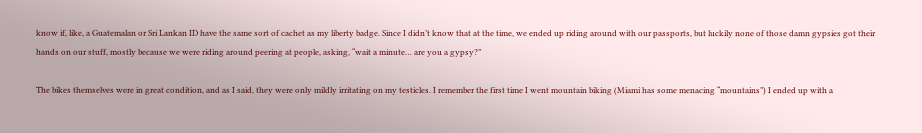know if, like, a Guatemalan or Sri Lankan ID have the same sort of cachet as my liberty badge. Since I didn’t know that at the time, we ended up riding around with our passports, but luckily none of those damn gypsies got their hands on our stuff, mostly because we were riding around peering at people, asking, “wait a minute… are you a gypsy?”

The bikes themselves were in great condition, and as I said, they were only mildly irritating on my testicles. I remember the first time I went mountain biking (Miami has some menacing “mountains”) I ended up with a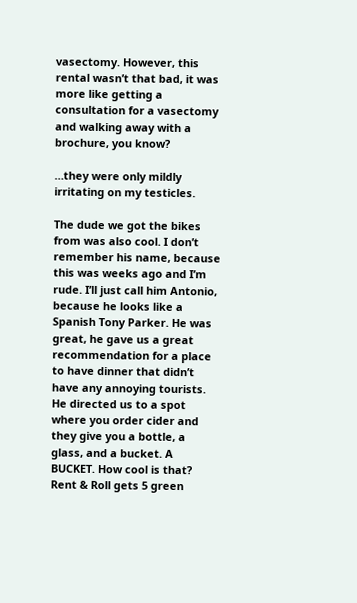vasectomy. However, this rental wasn’t that bad, it was more like getting a consultation for a vasectomy and walking away with a brochure, you know?

…they were only mildly irritating on my testicles.

The dude we got the bikes from was also cool. I don’t remember his name, because this was weeks ago and I’m rude. I’ll just call him Antonio, because he looks like a Spanish Tony Parker. He was great, he gave us a great recommendation for a place to have dinner that didn’t have any annoying tourists. He directed us to a spot where you order cider and they give you a bottle, a glass, and a bucket. A BUCKET. How cool is that? Rent & Roll gets 5 green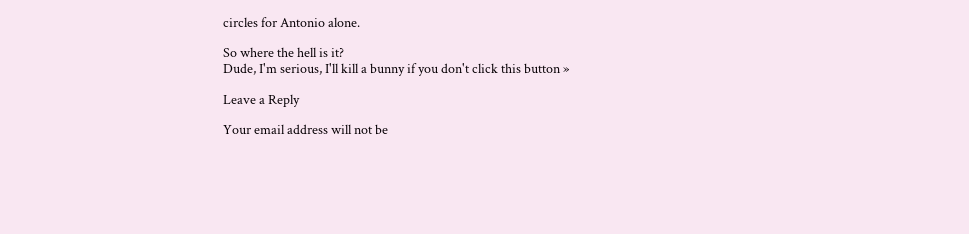circles for Antonio alone.

So where the hell is it?
Dude, I'm serious, I'll kill a bunny if you don't click this button »

Leave a Reply

Your email address will not be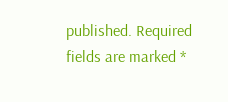published. Required fields are marked *